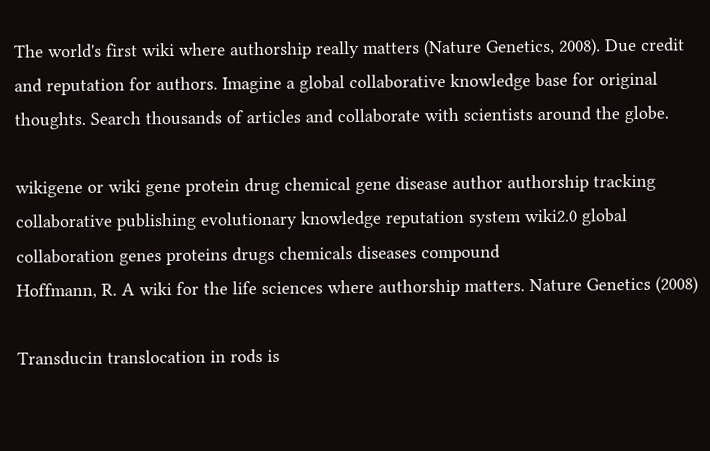The world's first wiki where authorship really matters (Nature Genetics, 2008). Due credit and reputation for authors. Imagine a global collaborative knowledge base for original thoughts. Search thousands of articles and collaborate with scientists around the globe.

wikigene or wiki gene protein drug chemical gene disease author authorship tracking collaborative publishing evolutionary knowledge reputation system wiki2.0 global collaboration genes proteins drugs chemicals diseases compound
Hoffmann, R. A wiki for the life sciences where authorship matters. Nature Genetics (2008)

Transducin translocation in rods is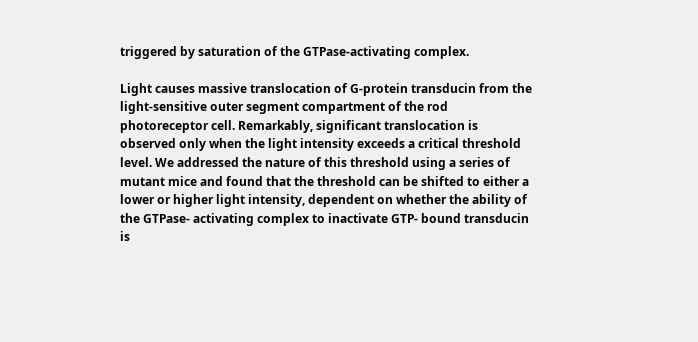triggered by saturation of the GTPase-activating complex.

Light causes massive translocation of G-protein transducin from the light-sensitive outer segment compartment of the rod photoreceptor cell. Remarkably, significant translocation is observed only when the light intensity exceeds a critical threshold level. We addressed the nature of this threshold using a series of mutant mice and found that the threshold can be shifted to either a lower or higher light intensity, dependent on whether the ability of the GTPase- activating complex to inactivate GTP- bound transducin is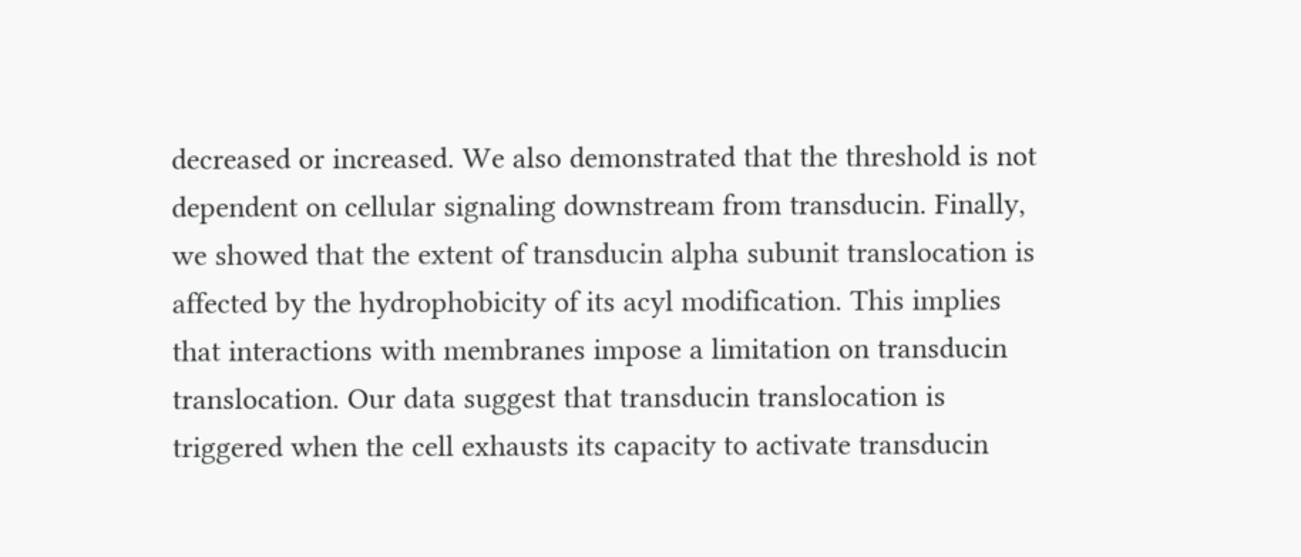decreased or increased. We also demonstrated that the threshold is not dependent on cellular signaling downstream from transducin. Finally, we showed that the extent of transducin alpha subunit translocation is affected by the hydrophobicity of its acyl modification. This implies that interactions with membranes impose a limitation on transducin translocation. Our data suggest that transducin translocation is triggered when the cell exhausts its capacity to activate transducin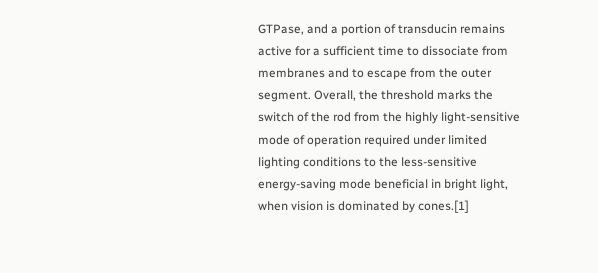GTPase, and a portion of transducin remains active for a sufficient time to dissociate from membranes and to escape from the outer segment. Overall, the threshold marks the switch of the rod from the highly light-sensitive mode of operation required under limited lighting conditions to the less-sensitive energy-saving mode beneficial in bright light, when vision is dominated by cones.[1]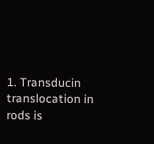1. Transducin translocation in rods is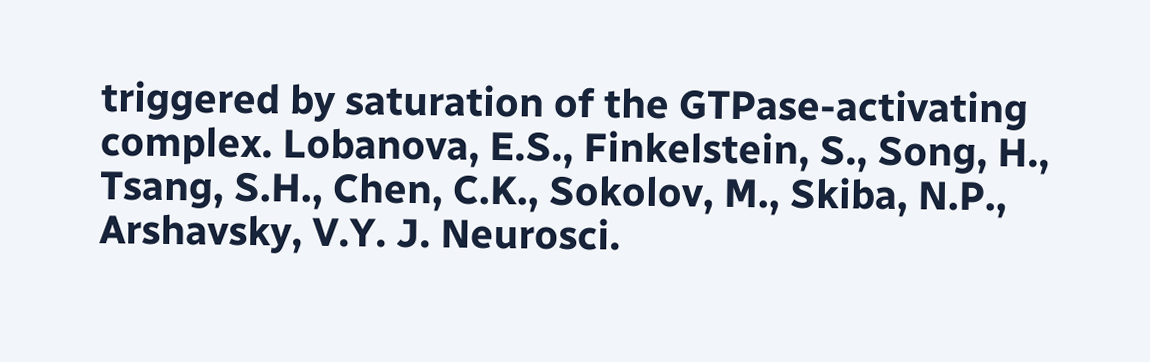triggered by saturation of the GTPase-activating complex. Lobanova, E.S., Finkelstein, S., Song, H., Tsang, S.H., Chen, C.K., Sokolov, M., Skiba, N.P., Arshavsky, V.Y. J. Neurosci.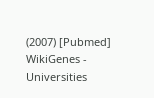(2007) [Pubmed]
WikiGenes - Universities